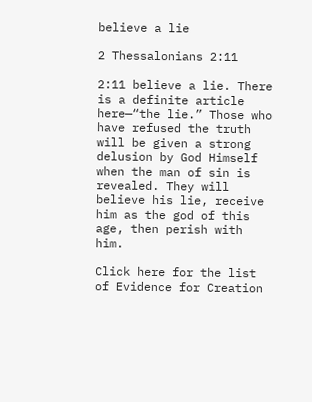believe a lie

2 Thessalonians 2:11

2:11 believe a lie. There is a definite article here—“the lie.” Those who have refused the truth will be given a strong delusion by God Himself when the man of sin is revealed. They will believe his lie, receive him as the god of this age, then perish with him.

Click here for the list of Evidence for Creation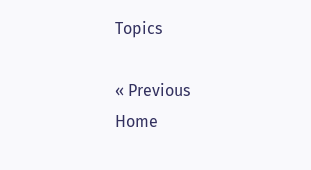Topics

« Previous                Home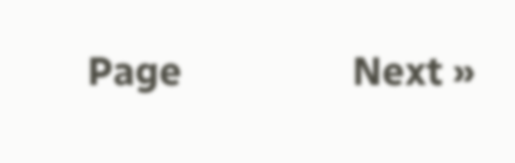Page                 Next »